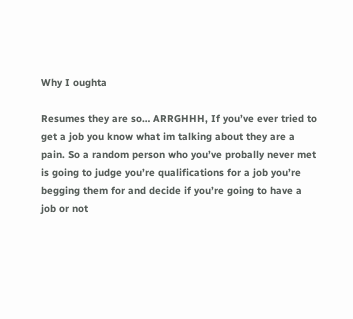Why I oughta

Resumes they are so… ARRGHHH, If you’ve ever tried to get a job you know what im talking about they are a pain. So a random person who you’ve probally never met is going to judge you’re qualifications for a job you’re begging them for and decide if you’re going to have a job or not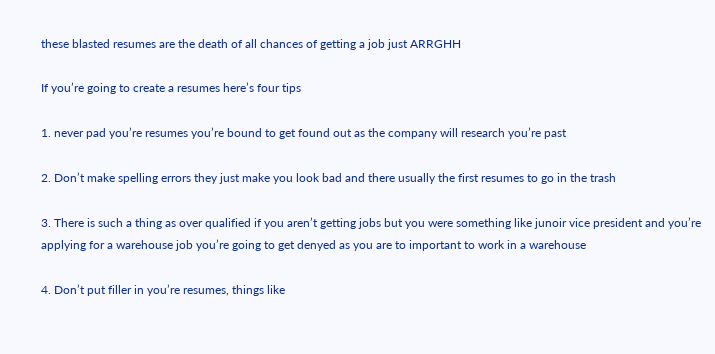these blasted resumes are the death of all chances of getting a job just ARRGHH

If you’re going to create a resumes here’s four tips

1. never pad you’re resumes you’re bound to get found out as the company will research you’re past

2. Don’t make spelling errors they just make you look bad and there usually the first resumes to go in the trash

3. There is such a thing as over qualified if you aren’t getting jobs but you were something like junoir vice president and you’re applying for a warehouse job you’re going to get denyed as you are to important to work in a warehouse

4. Don’t put filler in you’re resumes, things like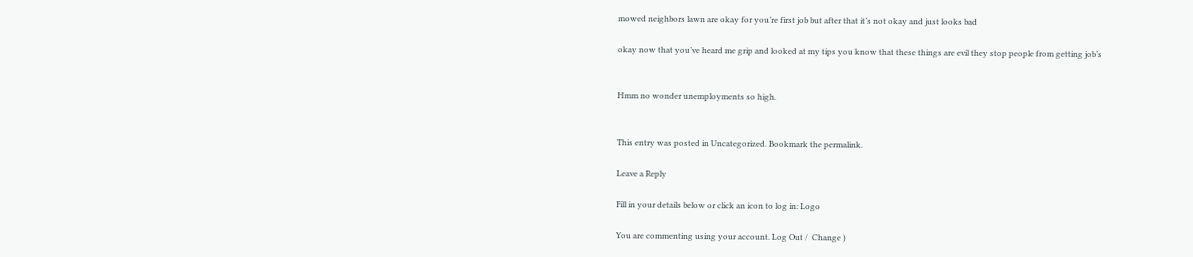mowed neighbors lawn are okay for you’re first job but after that it’s not okay and just looks bad

okay now that you’ve heard me grip and looked at my tips you know that these things are evil they stop people from getting job’s


Hmm no wonder unemployments so high.


This entry was posted in Uncategorized. Bookmark the permalink.

Leave a Reply

Fill in your details below or click an icon to log in: Logo

You are commenting using your account. Log Out /  Change )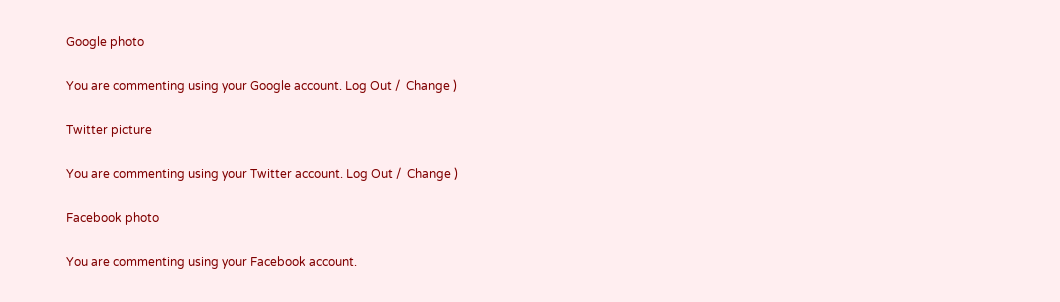Google photo

You are commenting using your Google account. Log Out /  Change )

Twitter picture

You are commenting using your Twitter account. Log Out /  Change )

Facebook photo

You are commenting using your Facebook account.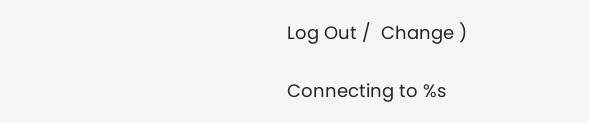Log Out /  Change )

Connecting to %s